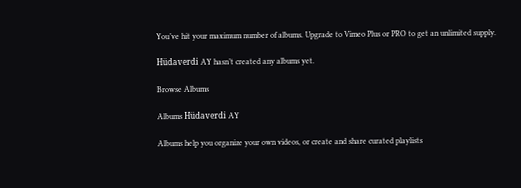You’ve hit your maximum number of albums. Upgrade to Vimeo Plus or PRO to get an unlimited supply.

Hüdaverdi AY hasn’t created any albums yet.

Browse Albums

Albums Hüdaverdi AY

Albums help you organize your own videos, or create and share curated playlists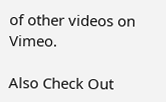of other videos on Vimeo.

Also Check Out